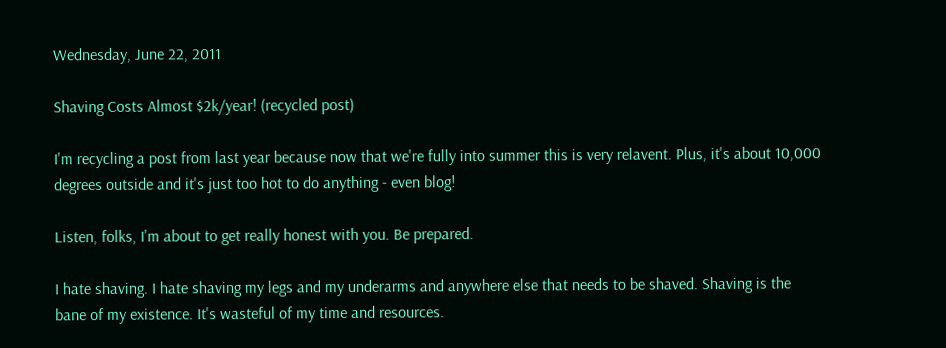Wednesday, June 22, 2011

Shaving Costs Almost $2k/year! (recycled post)

I'm recycling a post from last year because now that we're fully into summer this is very relavent. Plus, it's about 10,000 degrees outside and it's just too hot to do anything - even blog!

Listen, folks, I'm about to get really honest with you. Be prepared.

I hate shaving. I hate shaving my legs and my underarms and anywhere else that needs to be shaved. Shaving is the bane of my existence. It's wasteful of my time and resources.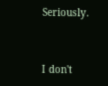Seriously.


I don't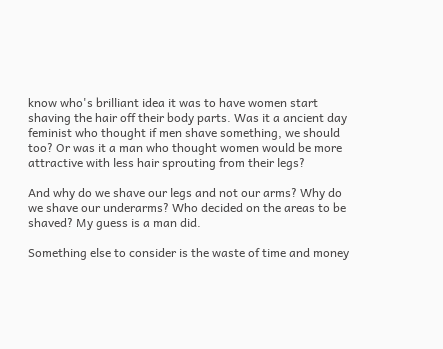know who's brilliant idea it was to have women start shaving the hair off their body parts. Was it a ancient day feminist who thought if men shave something, we should too? Or was it a man who thought women would be more attractive with less hair sprouting from their legs?

And why do we shave our legs and not our arms? Why do we shave our underarms? Who decided on the areas to be shaved? My guess is a man did.

Something else to consider is the waste of time and money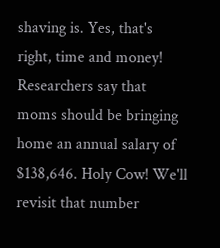shaving is. Yes, that's right, time and money! Researchers say that moms should be bringing home an annual salary of $138,646. Holy Cow! We'll revisit that number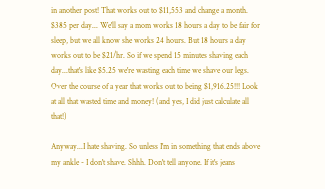in another post! That works out to $11,553 and change a month. $385 per day... We'll say a mom works 18 hours a day to be fair for sleep, but we all know she works 24 hours. But 18 hours a day works out to be $21/hr. So if we spend 15 minutes shaving each day...that's like $5.25 we're wasting each time we shave our legs. Over the course of a year that works out to being $1,916.25!!! Look at all that wasted time and money! (and yes, I did just calculate all that!)

Anyway...I hate shaving. So unless I'm in something that ends above my ankle - I don't shave. Shhh. Don't tell anyone. If it's jeans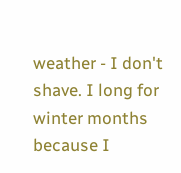weather - I don't shave. I long for winter months because I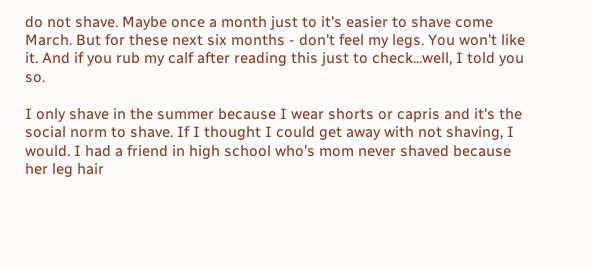do not shave. Maybe once a month just to it's easier to shave come March. But for these next six months - don't feel my legs. You won't like it. And if you rub my calf after reading this just to check...well, I told you so.

I only shave in the summer because I wear shorts or capris and it's the social norm to shave. If I thought I could get away with not shaving, I would. I had a friend in high school who's mom never shaved because her leg hair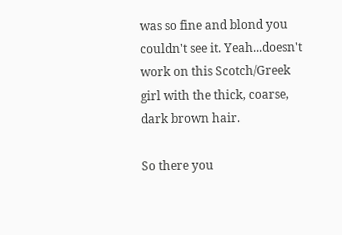was so fine and blond you couldn't see it. Yeah...doesn't work on this Scotch/Greek girl with the thick, coarse, dark brown hair.

So there you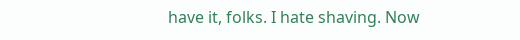have it, folks. I hate shaving. Now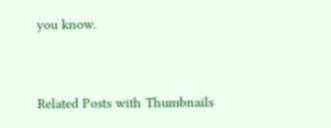you know.


Related Posts with Thumbnails